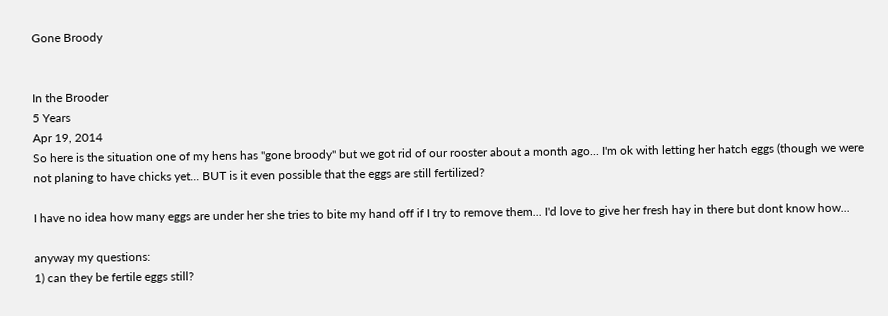Gone Broody


In the Brooder
5 Years
Apr 19, 2014
So here is the situation one of my hens has "gone broody" but we got rid of our rooster about a month ago... I'm ok with letting her hatch eggs (though we were not planing to have chicks yet... BUT is it even possible that the eggs are still fertilized?

I have no idea how many eggs are under her she tries to bite my hand off if I try to remove them... I'd love to give her fresh hay in there but dont know how...

anyway my questions:
1) can they be fertile eggs still?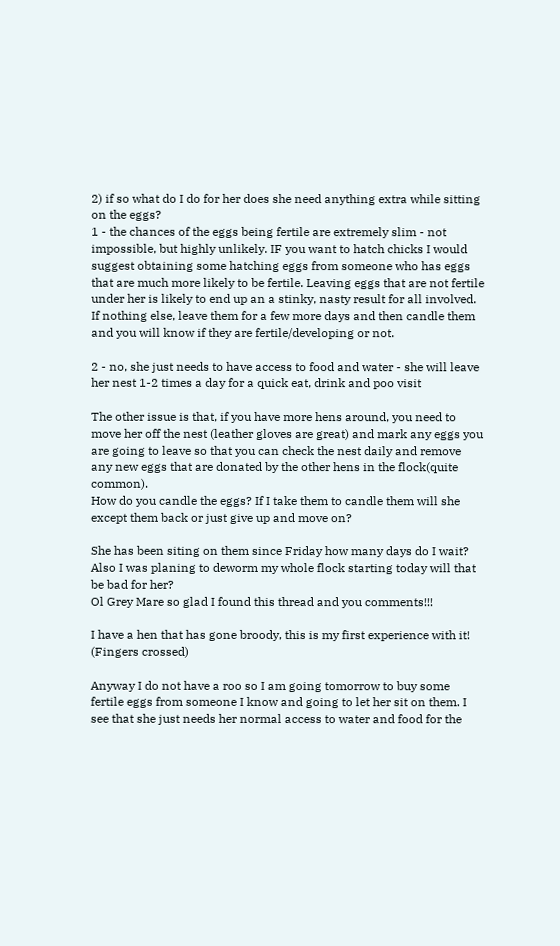2) if so what do I do for her does she need anything extra while sitting on the eggs?
1 - the chances of the eggs being fertile are extremely slim - not impossible, but highly unlikely. IF you want to hatch chicks I would suggest obtaining some hatching eggs from someone who has eggs that are much more likely to be fertile. Leaving eggs that are not fertile under her is likely to end up an a stinky, nasty result for all involved. If nothing else, leave them for a few more days and then candle them and you will know if they are fertile/developing or not.

2 - no, she just needs to have access to food and water - she will leave her nest 1-2 times a day for a quick eat, drink and poo visit

The other issue is that, if you have more hens around, you need to move her off the nest (leather gloves are great) and mark any eggs you are going to leave so that you can check the nest daily and remove any new eggs that are donated by the other hens in the flock(quite common).
How do you candle the eggs? If I take them to candle them will she except them back or just give up and move on?

She has been siting on them since Friday how many days do I wait?
Also I was planing to deworm my whole flock starting today will that be bad for her?
Ol Grey Mare so glad I found this thread and you comments!!!

I have a hen that has gone broody, this is my first experience with it! (Fingers crossed)

Anyway I do not have a roo so I am going tomorrow to buy some fertile eggs from someone I know and going to let her sit on them. I see that she just needs her normal access to water and food for the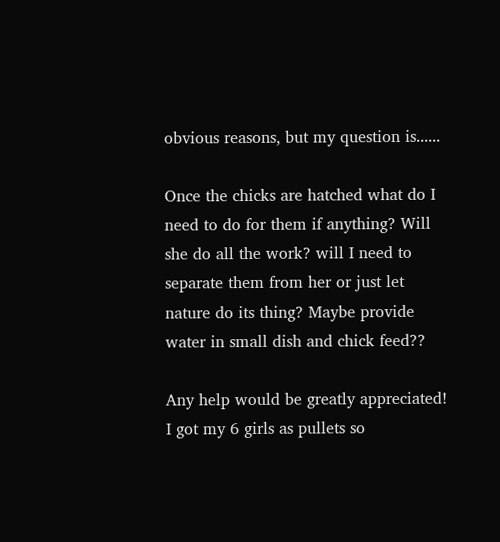obvious reasons, but my question is......

Once the chicks are hatched what do I need to do for them if anything? Will she do all the work? will I need to separate them from her or just let nature do its thing? Maybe provide water in small dish and chick feed??

Any help would be greatly appreciated! I got my 6 girls as pullets so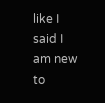like I said I am new to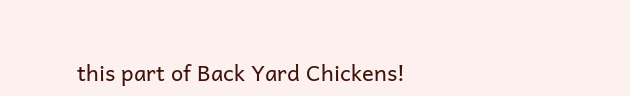this part of Back Yard Chickens!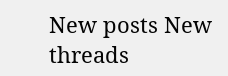New posts New threads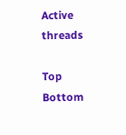Active threads

Top Bottom